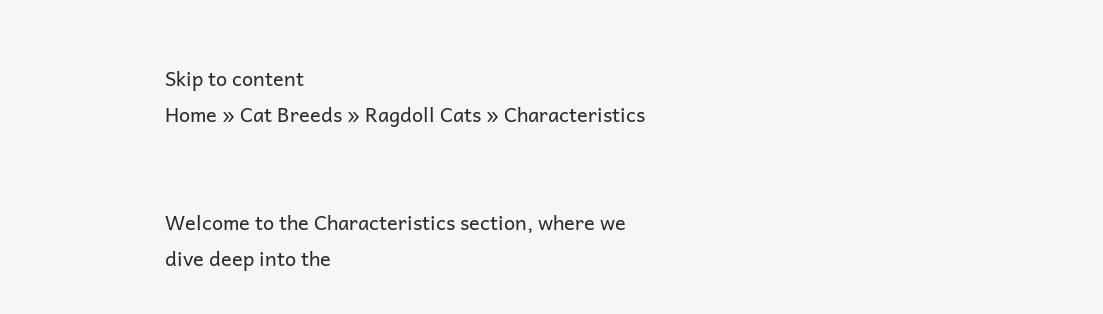Skip to content
Home » Cat Breeds » Ragdoll Cats » Characteristics


Welcome to the Characteristics section, where we dive deep into the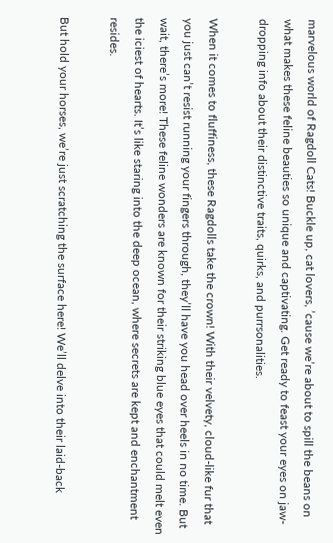marvelous world of Ragdoll Cats! Buckle up, cat lovers, ’cause we’re about to spill the beans on what makes these feline beauties so unique and captivating. Get ready to feast your eyes on jaw-dropping info about their distinctive traits, quirks, and purrsonalities.

When it comes to fluffiness, these Ragdolls take the crown! With their velvety, cloud-like fur that you just can’t resist running your fingers through, they’ll have you head over heels in no time. But wait, there’s more! These feline wonders are known for their striking blue eyes that could melt even the iciest of hearts. It’s like staring into the deep ocean, where secrets are kept and enchantment resides.

But hold your horses, we’re just scratching the surface here! We’ll delve into their laid-back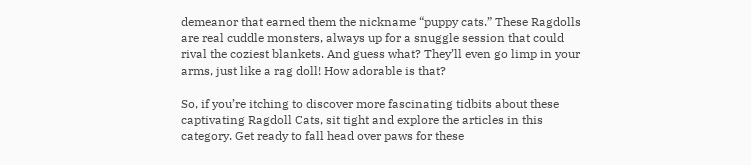demeanor that earned them the nickname “puppy cats.” These Ragdolls are real cuddle monsters, always up for a snuggle session that could rival the coziest blankets. And guess what? They’ll even go limp in your arms, just like a rag doll! How adorable is that?

So, if you’re itching to discover more fascinating tidbits about these captivating Ragdoll Cats, sit tight and explore the articles in this category. Get ready to fall head over paws for these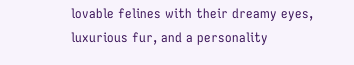lovable felines with their dreamy eyes, luxurious fur, and a personality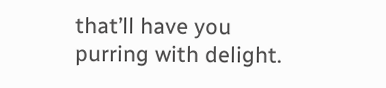that’ll have you purring with delight.